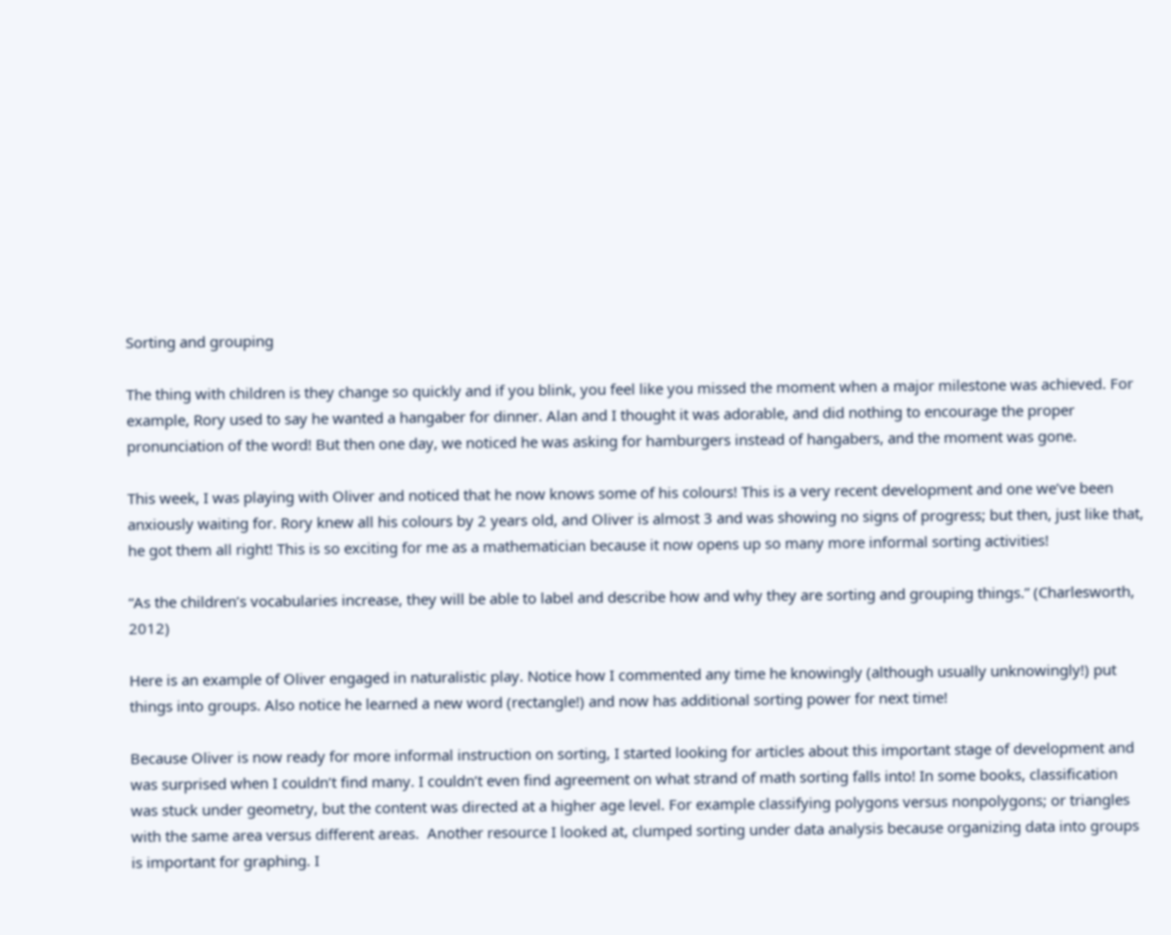Sorting and grouping

The thing with children is they change so quickly and if you blink, you feel like you missed the moment when a major milestone was achieved. For example, Rory used to say he wanted a hangaber for dinner. Alan and I thought it was adorable, and did nothing to encourage the proper pronunciation of the word! But then one day, we noticed he was asking for hamburgers instead of hangabers, and the moment was gone.

This week, I was playing with Oliver and noticed that he now knows some of his colours! This is a very recent development and one we’ve been anxiously waiting for. Rory knew all his colours by 2 years old, and Oliver is almost 3 and was showing no signs of progress; but then, just like that, he got them all right! This is so exciting for me as a mathematician because it now opens up so many more informal sorting activities!

“As the children’s vocabularies increase, they will be able to label and describe how and why they are sorting and grouping things.” (Charlesworth, 2012)

Here is an example of Oliver engaged in naturalistic play. Notice how I commented any time he knowingly (although usually unknowingly!) put things into groups. Also notice he learned a new word (rectangle!) and now has additional sorting power for next time!

Because Oliver is now ready for more informal instruction on sorting, I started looking for articles about this important stage of development and was surprised when I couldn’t find many. I couldn’t even find agreement on what strand of math sorting falls into! In some books, classification was stuck under geometry, but the content was directed at a higher age level. For example classifying polygons versus nonpolygons; or triangles with the same area versus different areas.  Another resource I looked at, clumped sorting under data analysis because organizing data into groups is important for graphing. I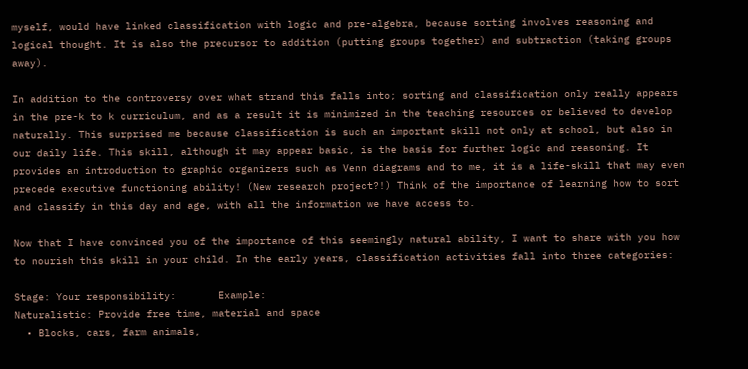myself, would have linked classification with logic and pre-algebra, because sorting involves reasoning and logical thought. It is also the precursor to addition (putting groups together) and subtraction (taking groups away).

In addition to the controversy over what strand this falls into; sorting and classification only really appears in the pre-k to k curriculum, and as a result it is minimized in the teaching resources or believed to develop naturally. This surprised me because classification is such an important skill not only at school, but also in our daily life. This skill, although it may appear basic, is the basis for further logic and reasoning. It provides an introduction to graphic organizers such as Venn diagrams and to me, it is a life-skill that may even precede executive functioning ability! (New research project?!) Think of the importance of learning how to sort and classify in this day and age, with all the information we have access to.

Now that I have convinced you of the importance of this seemingly natural ability, I want to share with you how to nourish this skill in your child. In the early years, classification activities fall into three categories:

Stage: Your responsibility:       Example:
Naturalistic: Provide free time, material and space
  • Blocks, cars, farm animals,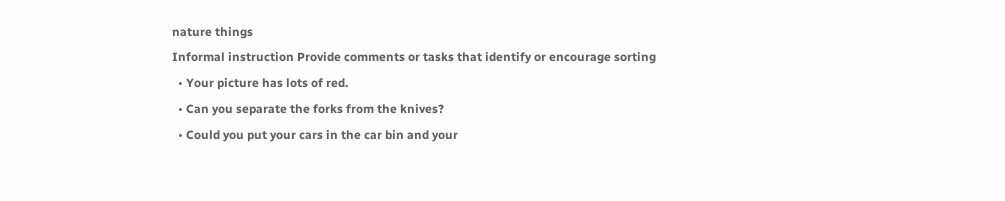nature things
Informal instruction Provide comments or tasks that identify or encourage sorting
  • Your picture has lots of red.
  • Can you separate the forks from the knives?
  • Could you put your cars in the car bin and your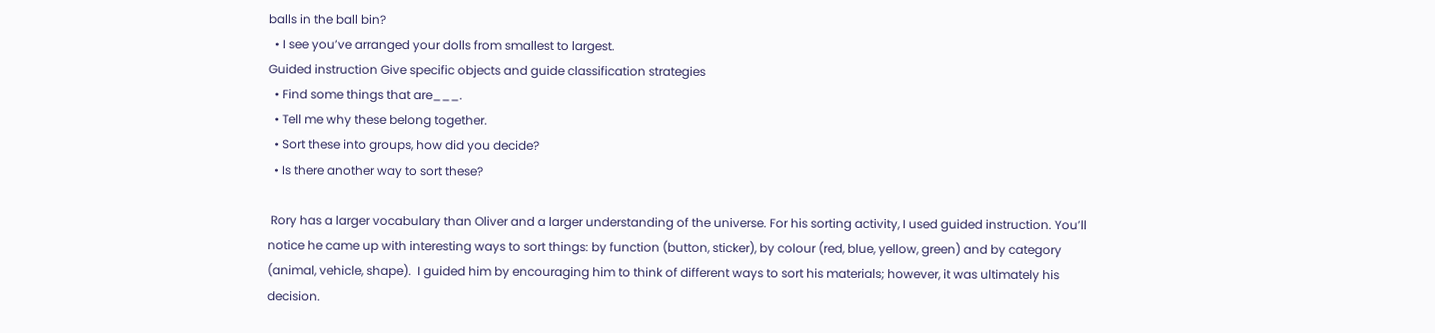balls in the ball bin?
  • I see you’ve arranged your dolls from smallest to largest.
Guided instruction Give specific objects and guide classification strategies
  • Find some things that are___.
  • Tell me why these belong together.
  • Sort these into groups, how did you decide?
  • Is there another way to sort these?

 Rory has a larger vocabulary than Oliver and a larger understanding of the universe. For his sorting activity, I used guided instruction. You’ll notice he came up with interesting ways to sort things: by function (button, sticker), by colour (red, blue, yellow, green) and by category (animal, vehicle, shape).  I guided him by encouraging him to think of different ways to sort his materials; however, it was ultimately his decision.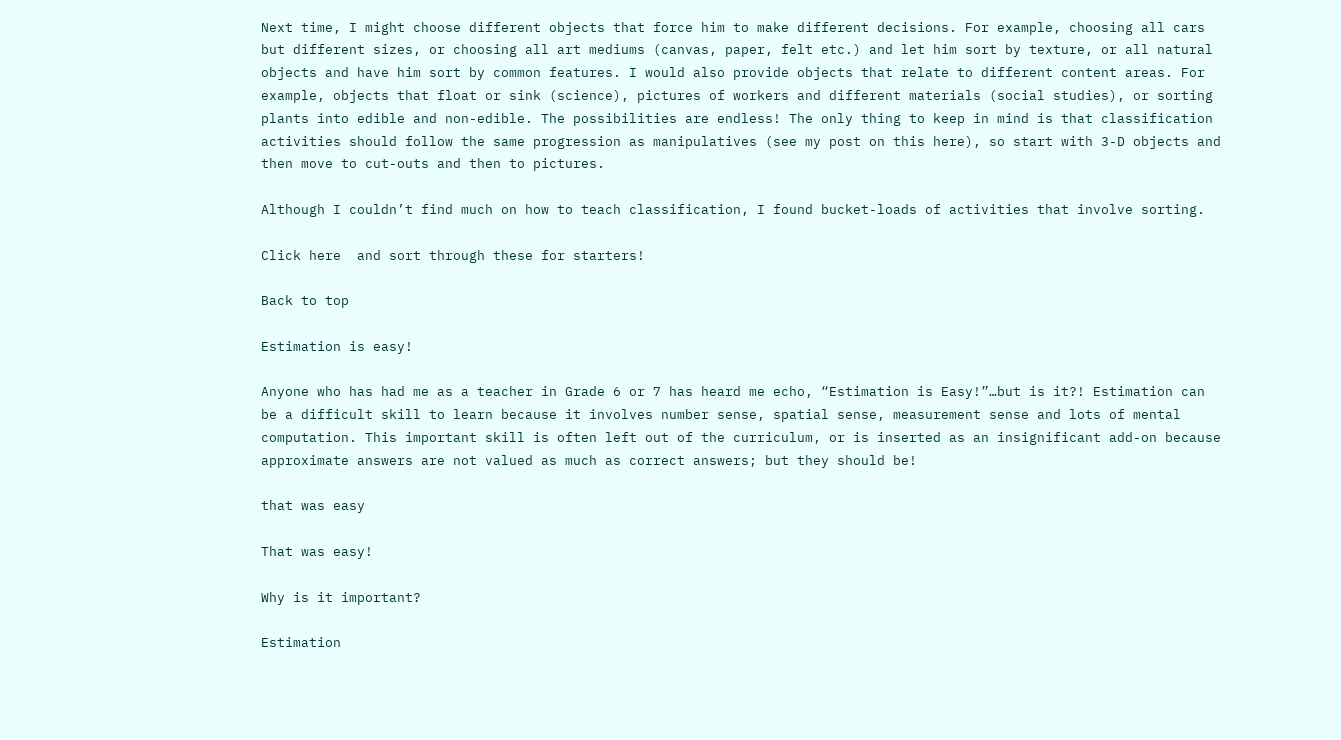Next time, I might choose different objects that force him to make different decisions. For example, choosing all cars but different sizes, or choosing all art mediums (canvas, paper, felt etc.) and let him sort by texture, or all natural objects and have him sort by common features. I would also provide objects that relate to different content areas. For example, objects that float or sink (science), pictures of workers and different materials (social studies), or sorting plants into edible and non-edible. The possibilities are endless! The only thing to keep in mind is that classification activities should follow the same progression as manipulatives (see my post on this here), so start with 3-D objects and then move to cut-outs and then to pictures.

Although I couldn’t find much on how to teach classification, I found bucket-loads of activities that involve sorting.

Click here  and sort through these for starters!

Back to top

Estimation is easy!

Anyone who has had me as a teacher in Grade 6 or 7 has heard me echo, “Estimation is Easy!”…but is it?! Estimation can be a difficult skill to learn because it involves number sense, spatial sense, measurement sense and lots of mental computation. This important skill is often left out of the curriculum, or is inserted as an insignificant add-on because approximate answers are not valued as much as correct answers; but they should be!

that was easy

That was easy!

Why is it important?

Estimation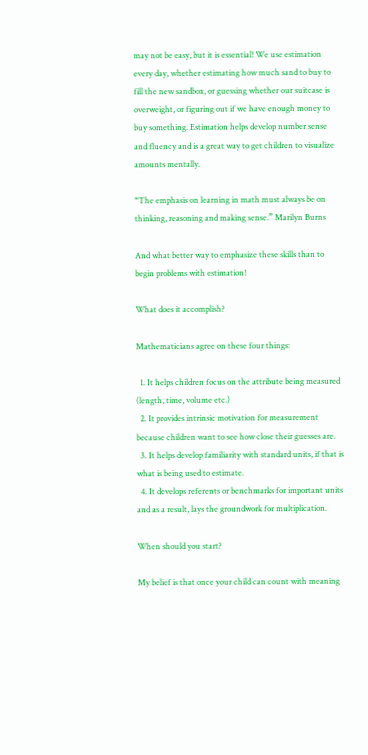may not be easy, but it is essential! We use estimation every day, whether estimating how much sand to buy to fill the new sandbox, or guessing whether our suitcase is overweight, or figuring out if we have enough money to buy something. Estimation helps develop number sense and fluency and is a great way to get children to visualize amounts mentally.

“The emphasis on learning in math must always be on thinking, reasoning and making sense.” Marilyn Burns

And what better way to emphasize these skills than to begin problems with estimation!

What does it accomplish?

Mathematicians agree on these four things:

  1. It helps children focus on the attribute being measured (length, time, volume etc.)
  2. It provides intrinsic motivation for measurement because children want to see how close their guesses are.
  3. It helps develop familiarity with standard units, if that is what is being used to estimate.
  4. It develops referents or benchmarks for important units and as a result, lays the groundwork for multiplication.

When should you start?

My belief is that once your child can count with meaning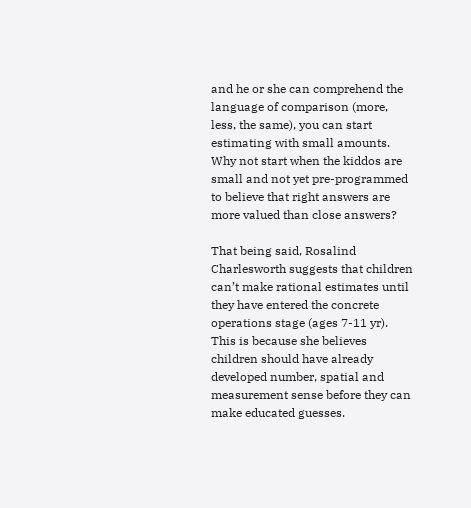and he or she can comprehend the language of comparison (more, less, the same), you can start estimating with small amounts. Why not start when the kiddos are small and not yet pre-programmed to believe that right answers are more valued than close answers?

That being said, Rosalind Charlesworth suggests that children can’t make rational estimates until they have entered the concrete operations stage (ages 7-11 yr). This is because she believes children should have already developed number, spatial and measurement sense before they can make educated guesses.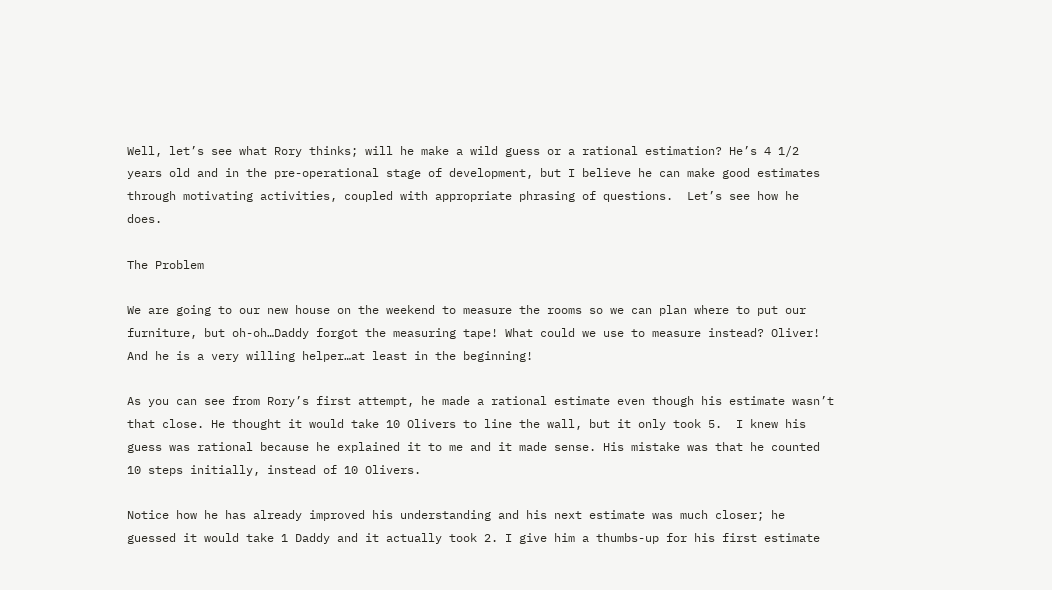Well, let’s see what Rory thinks; will he make a wild guess or a rational estimation? He’s 4 1/2 years old and in the pre-operational stage of development, but I believe he can make good estimates through motivating activities, coupled with appropriate phrasing of questions.  Let’s see how he does.

The Problem

We are going to our new house on the weekend to measure the rooms so we can plan where to put our furniture, but oh-oh…Daddy forgot the measuring tape! What could we use to measure instead? Oliver! And he is a very willing helper…at least in the beginning!

As you can see from Rory’s first attempt, he made a rational estimate even though his estimate wasn’t that close. He thought it would take 10 Olivers to line the wall, but it only took 5.  I knew his guess was rational because he explained it to me and it made sense. His mistake was that he counted 10 steps initially, instead of 10 Olivers.

Notice how he has already improved his understanding and his next estimate was much closer; he guessed it would take 1 Daddy and it actually took 2. I give him a thumbs-up for his first estimate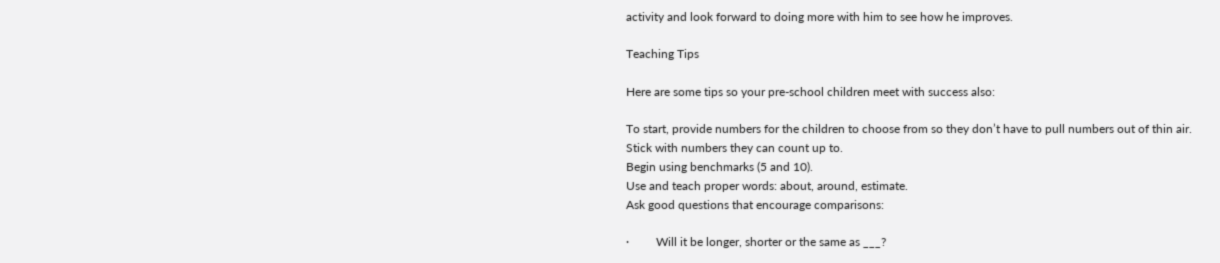activity and look forward to doing more with him to see how he improves.

Teaching Tips

Here are some tips so your pre-school children meet with success also:

To start, provide numbers for the children to choose from so they don’t have to pull numbers out of thin air.
Stick with numbers they can count up to.
Begin using benchmarks (5 and 10).
Use and teach proper words: about, around, estimate.
Ask good questions that encourage comparisons:

·         Will it be longer, shorter or the same as ___?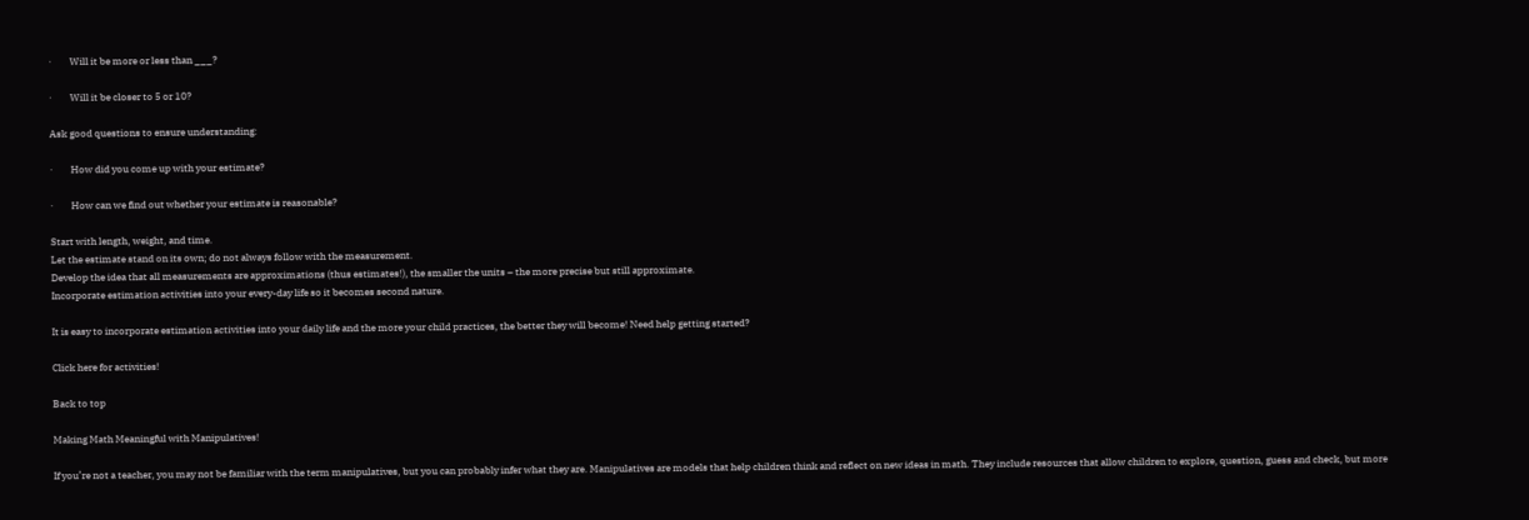·         Will it be more or less than ___?

·         Will it be closer to 5 or 10?

Ask good questions to ensure understanding:

·         How did you come up with your estimate?

·         How can we find out whether your estimate is reasonable?

Start with length, weight, and time.
Let the estimate stand on its own; do not always follow with the measurement.
Develop the idea that all measurements are approximations (thus estimates!), the smaller the units – the more precise but still approximate.
Incorporate estimation activities into your every-day life so it becomes second nature.

It is easy to incorporate estimation activities into your daily life and the more your child practices, the better they will become! Need help getting started?

Click here for activities!

Back to top

Making Math Meaningful with Manipulatives!

If you’re not a teacher, you may not be familiar with the term manipulatives, but you can probably infer what they are. Manipulatives are models that help children think and reflect on new ideas in math. They include resources that allow children to explore, question, guess and check, but more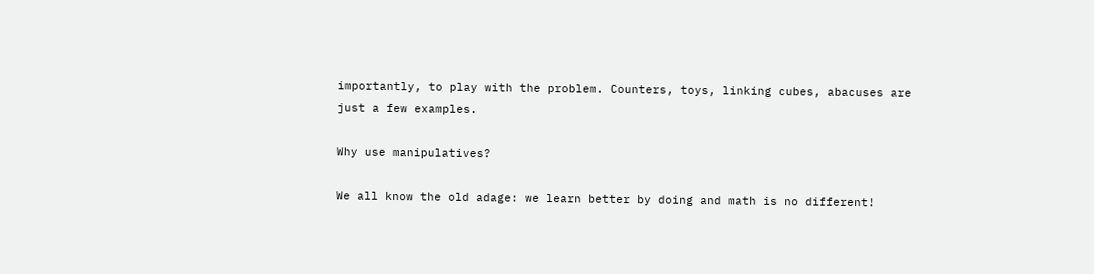importantly, to play with the problem. Counters, toys, linking cubes, abacuses are just a few examples.

Why use manipulatives?

We all know the old adage: we learn better by doing and math is no different!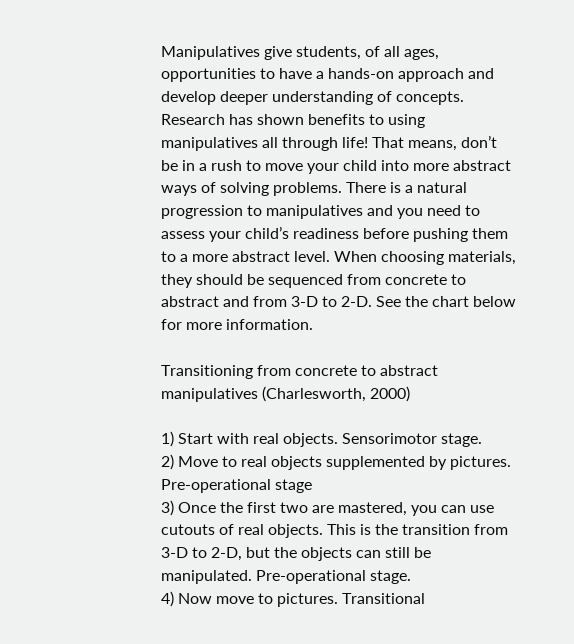Manipulatives give students, of all ages, opportunities to have a hands-on approach and develop deeper understanding of concepts. Research has shown benefits to using manipulatives all through life! That means, don’t be in a rush to move your child into more abstract ways of solving problems. There is a natural progression to manipulatives and you need to assess your child’s readiness before pushing them to a more abstract level. When choosing materials, they should be sequenced from concrete to abstract and from 3-D to 2-D. See the chart below for more information.

Transitioning from concrete to abstract manipulatives (Charlesworth, 2000)

1) Start with real objects. Sensorimotor stage.
2) Move to real objects supplemented by pictures. Pre-operational stage
3) Once the first two are mastered, you can use cutouts of real objects. This is the transition from 3-D to 2-D, but the objects can still be manipulated. Pre-operational stage.
4) Now move to pictures. Transitional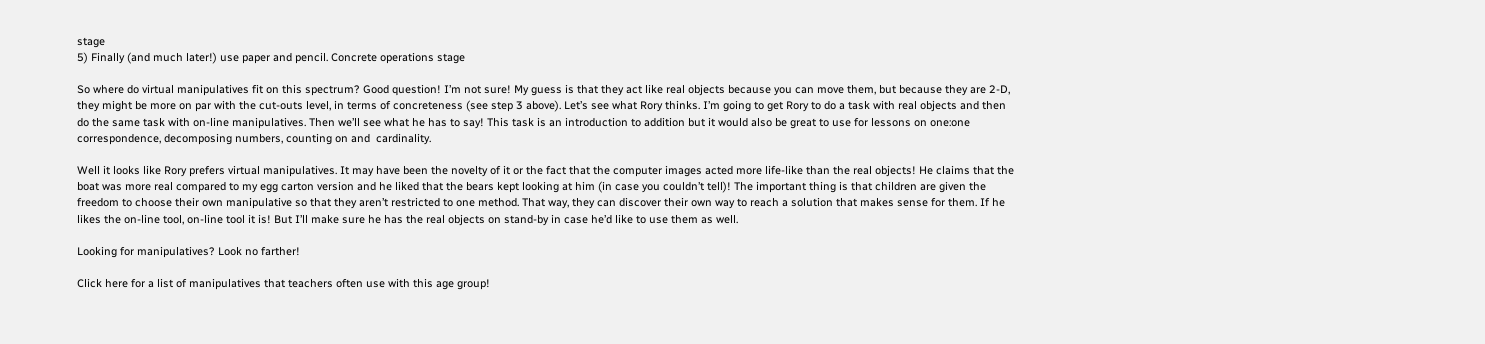stage
5) Finally (and much later!) use paper and pencil. Concrete operations stage

So where do virtual manipulatives fit on this spectrum? Good question! I’m not sure! My guess is that they act like real objects because you can move them, but because they are 2-D, they might be more on par with the cut-outs level, in terms of concreteness (see step 3 above). Let’s see what Rory thinks. I’m going to get Rory to do a task with real objects and then do the same task with on-line manipulatives. Then we’ll see what he has to say! This task is an introduction to addition but it would also be great to use for lessons on one:one correspondence, decomposing numbers, counting on and  cardinality.

Well it looks like Rory prefers virtual manipulatives. It may have been the novelty of it or the fact that the computer images acted more life-like than the real objects! He claims that the boat was more real compared to my egg carton version and he liked that the bears kept looking at him (in case you couldn’t tell)! The important thing is that children are given the freedom to choose their own manipulative so that they aren’t restricted to one method. That way, they can discover their own way to reach a solution that makes sense for them. If he likes the on-line tool, on-line tool it is! But I’ll make sure he has the real objects on stand-by in case he’d like to use them as well.

Looking for manipulatives? Look no farther!

Click here for a list of manipulatives that teachers often use with this age group!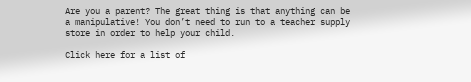Are you a parent? The great thing is that anything can be a manipulative! You don’t need to run to a teacher supply store in order to help your child.

Click here for a list of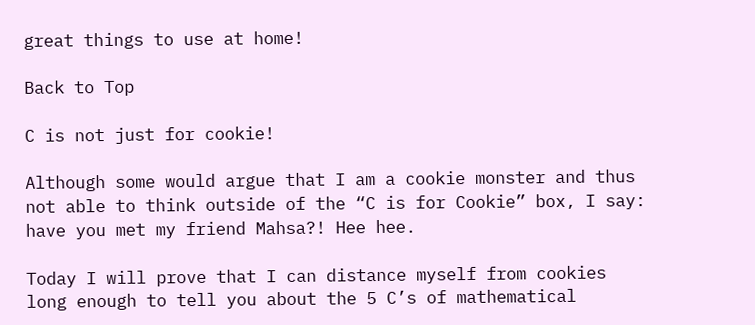great things to use at home!

Back to Top

C is not just for cookie!

Although some would argue that I am a cookie monster and thus not able to think outside of the “C is for Cookie” box, I say: have you met my friend Mahsa?! Hee hee.

Today I will prove that I can distance myself from cookies long enough to tell you about the 5 C’s of mathematical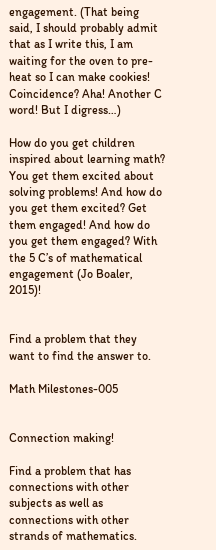engagement. (That being said, I should probably admit that as I write this, I am waiting for the oven to pre-heat so I can make cookies! Coincidence? Aha! Another C word! But I digress…)

How do you get children inspired about learning math? You get them excited about solving problems! And how do you get them excited? Get them engaged! And how do you get them engaged? With the 5 C’s of mathematical engagement (Jo Boaler, 2015)!


Find a problem that they want to find the answer to.

Math Milestones-005


Connection making!

Find a problem that has connections with other subjects as well as connections with other strands of mathematics.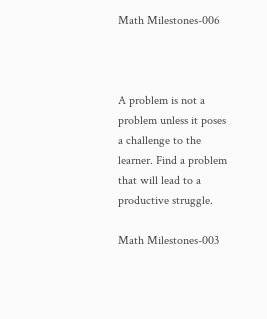Math Milestones-006



A problem is not a problem unless it poses a challenge to the learner. Find a problem that will lead to a productive struggle.

Math Milestones-003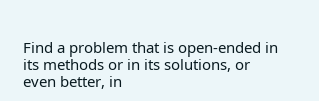Find a problem that is open-ended in its methods or in its solutions, or even better, in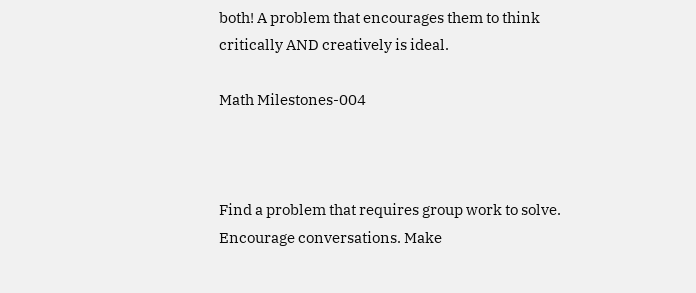both! A problem that encourages them to think critically AND creatively is ideal.

Math Milestones-004



Find a problem that requires group work to solve. Encourage conversations. Make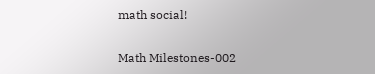math social!

Math Milestones-002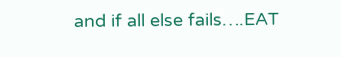and if all else fails….EAT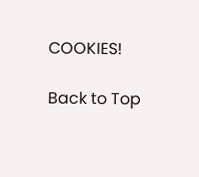COOKIES!

Back to Top